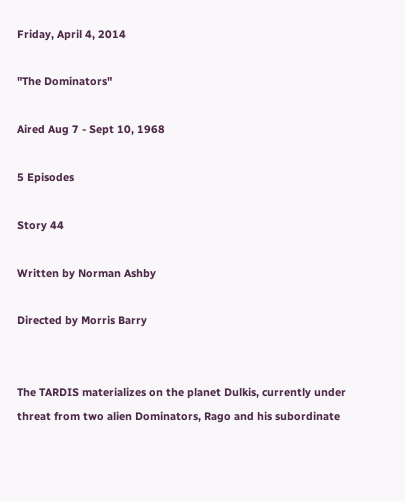Friday, April 4, 2014

"The Dominators"

Aired Aug 7 - Sept 10, 1968

5 Episodes

Story 44

Written by Norman Ashby

Directed by Morris Barry


The TARDIS materializes on the planet Dulkis, currently under threat from two alien Dominators, Rago and his subordinate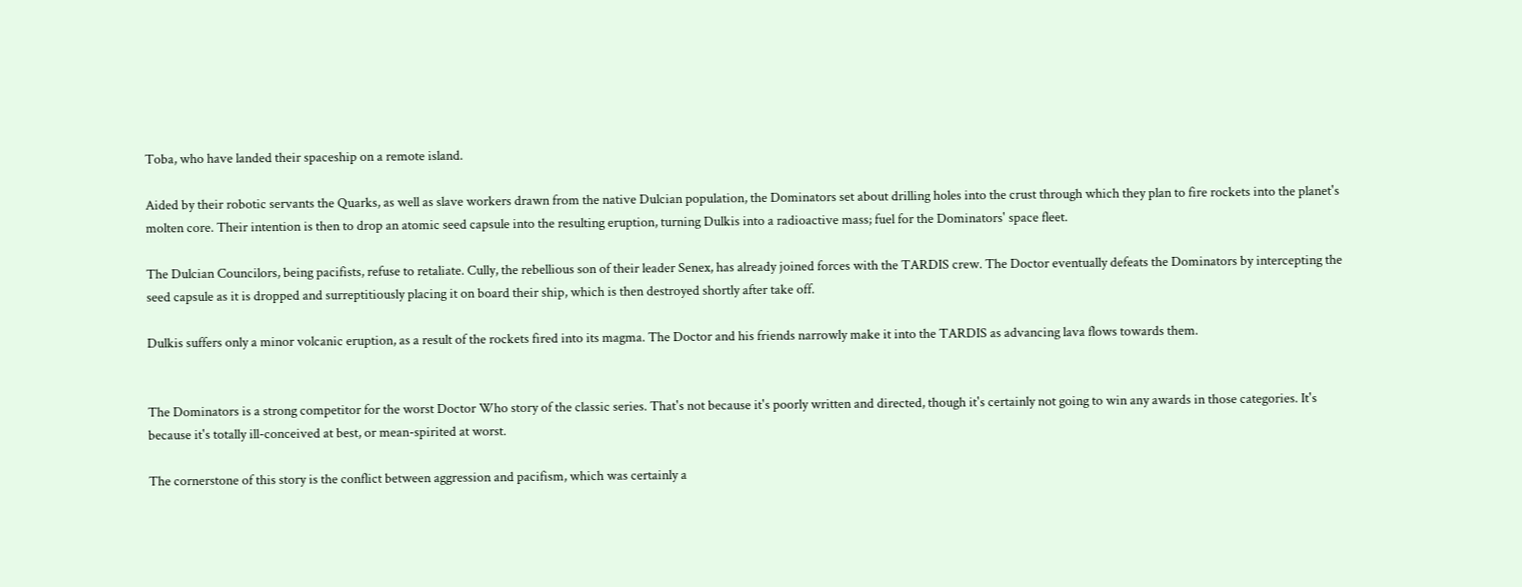Toba, who have landed their spaceship on a remote island.

Aided by their robotic servants the Quarks, as well as slave workers drawn from the native Dulcian population, the Dominators set about drilling holes into the crust through which they plan to fire rockets into the planet's molten core. Their intention is then to drop an atomic seed capsule into the resulting eruption, turning Dulkis into a radioactive mass; fuel for the Dominators' space fleet.

The Dulcian Councilors, being pacifists, refuse to retaliate. Cully, the rebellious son of their leader Senex, has already joined forces with the TARDIS crew. The Doctor eventually defeats the Dominators by intercepting the seed capsule as it is dropped and surreptitiously placing it on board their ship, which is then destroyed shortly after take off.

Dulkis suffers only a minor volcanic eruption, as a result of the rockets fired into its magma. The Doctor and his friends narrowly make it into the TARDIS as advancing lava flows towards them.


The Dominators is a strong competitor for the worst Doctor Who story of the classic series. That's not because it's poorly written and directed, though it's certainly not going to win any awards in those categories. It's because it's totally ill-conceived at best, or mean-spirited at worst.

The cornerstone of this story is the conflict between aggression and pacifism, which was certainly a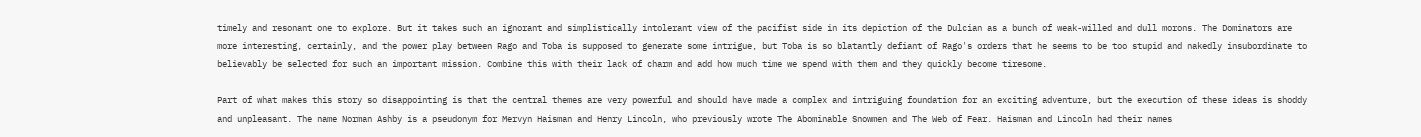timely and resonant one to explore. But it takes such an ignorant and simplistically intolerant view of the pacifist side in its depiction of the Dulcian as a bunch of weak-willed and dull morons. The Dominators are more interesting, certainly, and the power play between Rago and Toba is supposed to generate some intrigue, but Toba is so blatantly defiant of Rago's orders that he seems to be too stupid and nakedly insubordinate to believably be selected for such an important mission. Combine this with their lack of charm and add how much time we spend with them and they quickly become tiresome.

Part of what makes this story so disappointing is that the central themes are very powerful and should have made a complex and intriguing foundation for an exciting adventure, but the execution of these ideas is shoddy and unpleasant. The name Norman Ashby is a pseudonym for Mervyn Haisman and Henry Lincoln, who previously wrote The Abominable Snowmen and The Web of Fear. Haisman and Lincoln had their names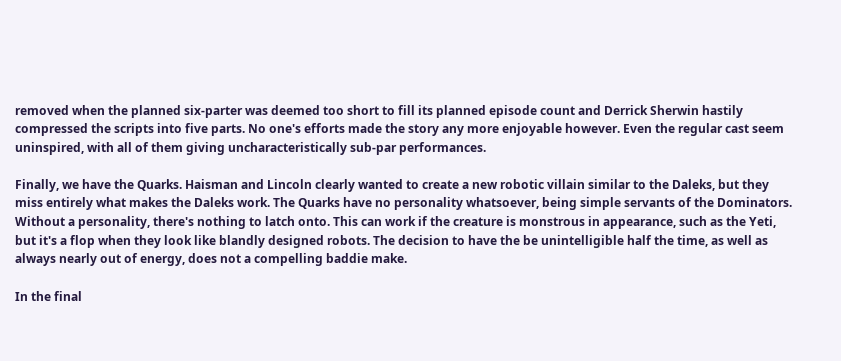removed when the planned six-parter was deemed too short to fill its planned episode count and Derrick Sherwin hastily compressed the scripts into five parts. No one's efforts made the story any more enjoyable however. Even the regular cast seem uninspired, with all of them giving uncharacteristically sub-par performances.

Finally, we have the Quarks. Haisman and Lincoln clearly wanted to create a new robotic villain similar to the Daleks, but they miss entirely what makes the Daleks work. The Quarks have no personality whatsoever, being simple servants of the Dominators. Without a personality, there's nothing to latch onto. This can work if the creature is monstrous in appearance, such as the Yeti, but it's a flop when they look like blandly designed robots. The decision to have the be unintelligible half the time, as well as always nearly out of energy, does not a compelling baddie make.

In the final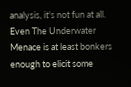analysis, it's not fun at all. Even The Underwater Menace is at least bonkers enough to elicit some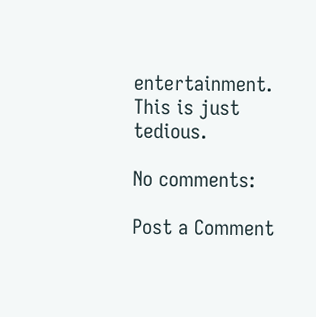entertainment. This is just tedious.

No comments:

Post a Comment